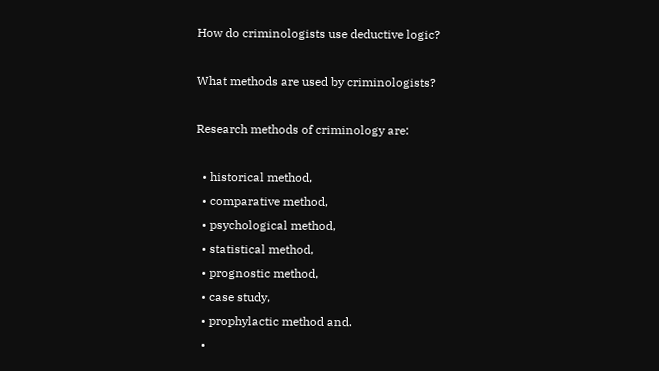How do criminologists use deductive logic?

What methods are used by criminologists?

Research methods of criminology are:

  • historical method,
  • comparative method,
  • psychological method,
  • statistical method,
  • prognostic method,
  • case study,
  • prophylactic method and.
  •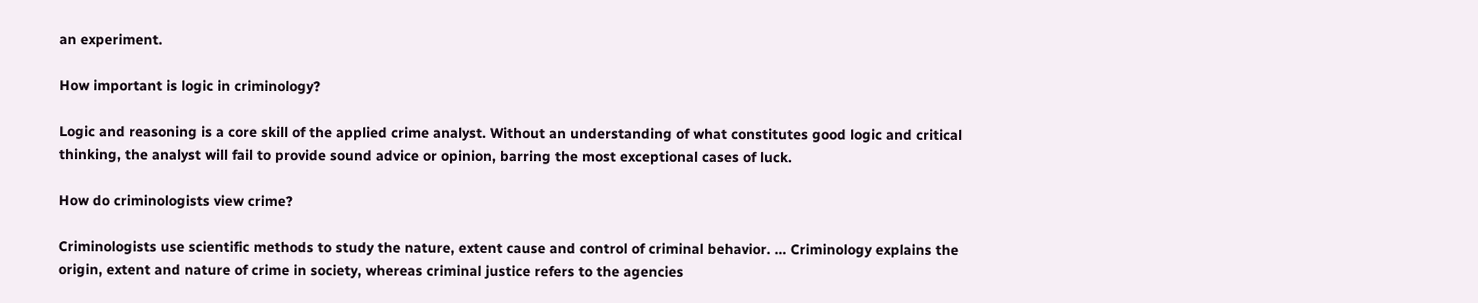an experiment.

How important is logic in criminology?

Logic and reasoning is a core skill of the applied crime analyst. Without an understanding of what constitutes good logic and critical thinking, the analyst will fail to provide sound advice or opinion, barring the most exceptional cases of luck.

How do criminologists view crime?

Criminologists use scientific methods to study the nature, extent cause and control of criminal behavior. … Criminology explains the origin, extent and nature of crime in society, whereas criminal justice refers to the agencies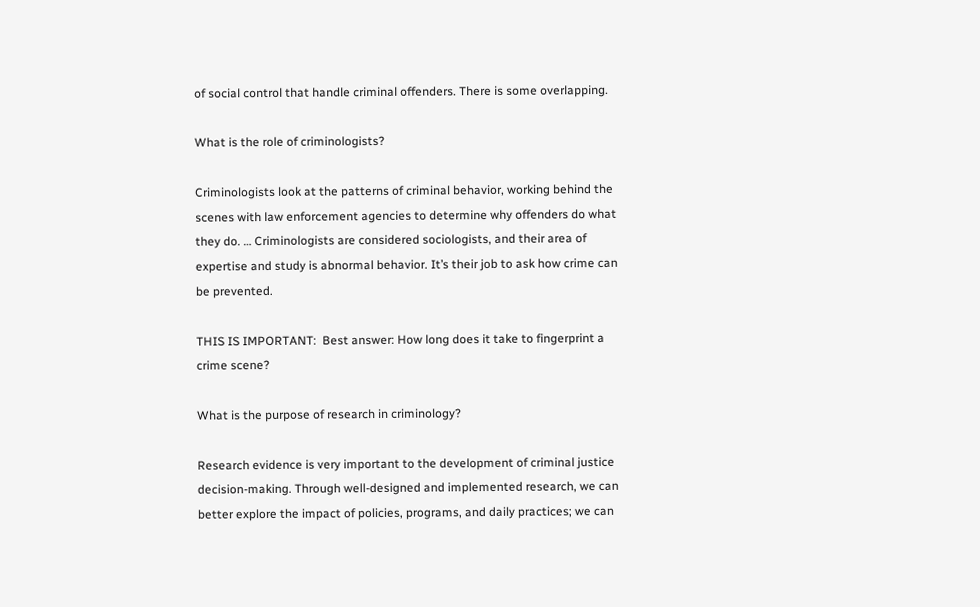of social control that handle criminal offenders. There is some overlapping.

What is the role of criminologists?

Criminologists look at the patterns of criminal behavior, working behind the scenes with law enforcement agencies to determine why offenders do what they do. … Criminologists are considered sociologists, and their area of expertise and study is abnormal behavior. It’s their job to ask how crime can be prevented.

THIS IS IMPORTANT:  Best answer: How long does it take to fingerprint a crime scene?

What is the purpose of research in criminology?

Research evidence is very important to the development of criminal justice decision-making. Through well-designed and implemented research, we can better explore the impact of policies, programs, and daily practices; we can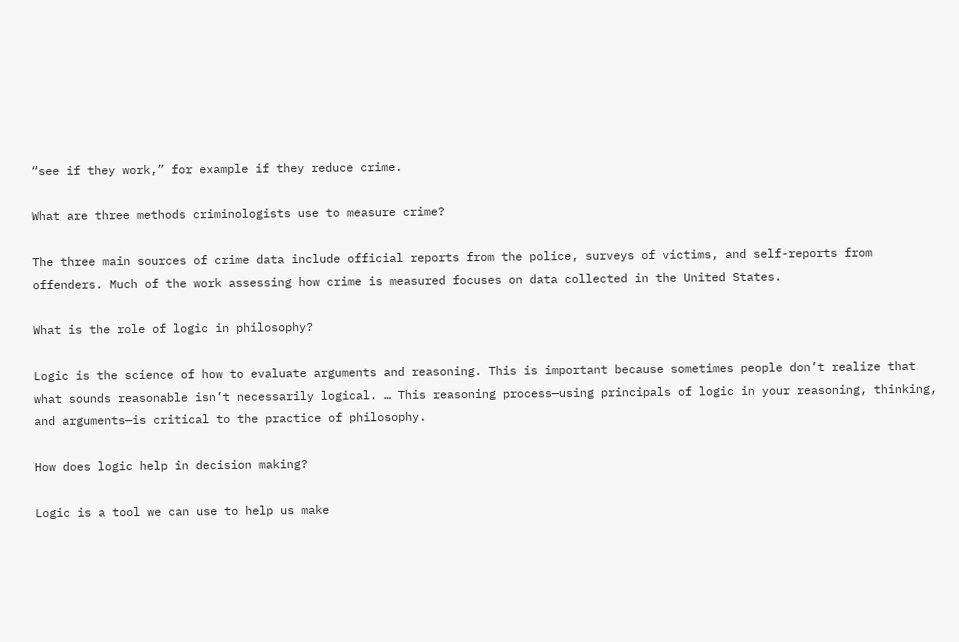“see if they work,” for example if they reduce crime.

What are three methods criminologists use to measure crime?

The three main sources of crime data include official reports from the police, surveys of victims, and self-reports from offenders. Much of the work assessing how crime is measured focuses on data collected in the United States.

What is the role of logic in philosophy?

Logic is the science of how to evaluate arguments and reasoning. This is important because sometimes people don’t realize that what sounds reasonable isn’t necessarily logical. … This reasoning process—using principals of logic in your reasoning, thinking, and arguments—is critical to the practice of philosophy.

How does logic help in decision making?

Logic is a tool we can use to help us make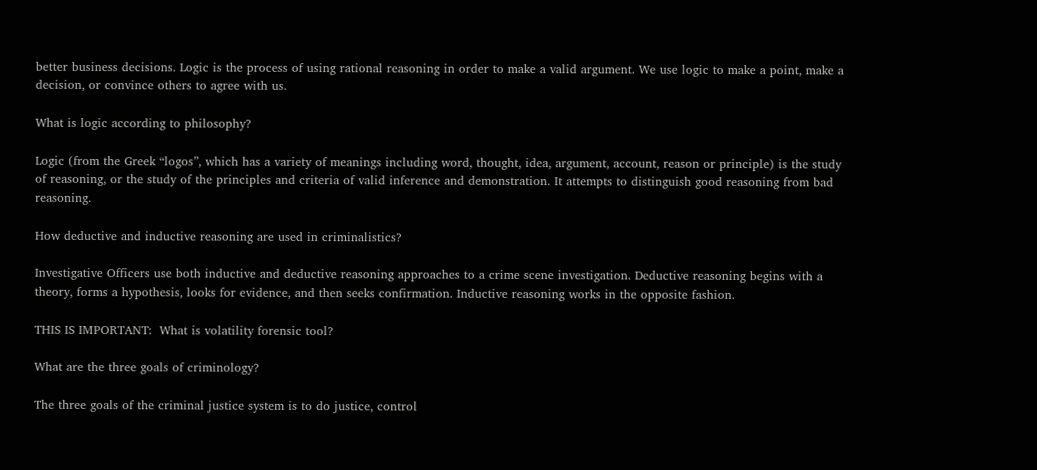better business decisions. Logic is the process of using rational reasoning in order to make a valid argument. We use logic to make a point, make a decision, or convince others to agree with us.

What is logic according to philosophy?

Logic (from the Greek “logos”, which has a variety of meanings including word, thought, idea, argument, account, reason or principle) is the study of reasoning, or the study of the principles and criteria of valid inference and demonstration. It attempts to distinguish good reasoning from bad reasoning.

How deductive and inductive reasoning are used in criminalistics?

Investigative Officers use both inductive and deductive reasoning approaches to a crime scene investigation. Deductive reasoning begins with a theory, forms a hypothesis, looks for evidence, and then seeks confirmation. Inductive reasoning works in the opposite fashion.

THIS IS IMPORTANT:  What is volatility forensic tool?

What are the three goals of criminology?

The three goals of the criminal justice system is to do justice, control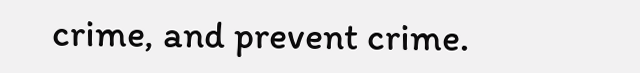crime, and prevent crime.